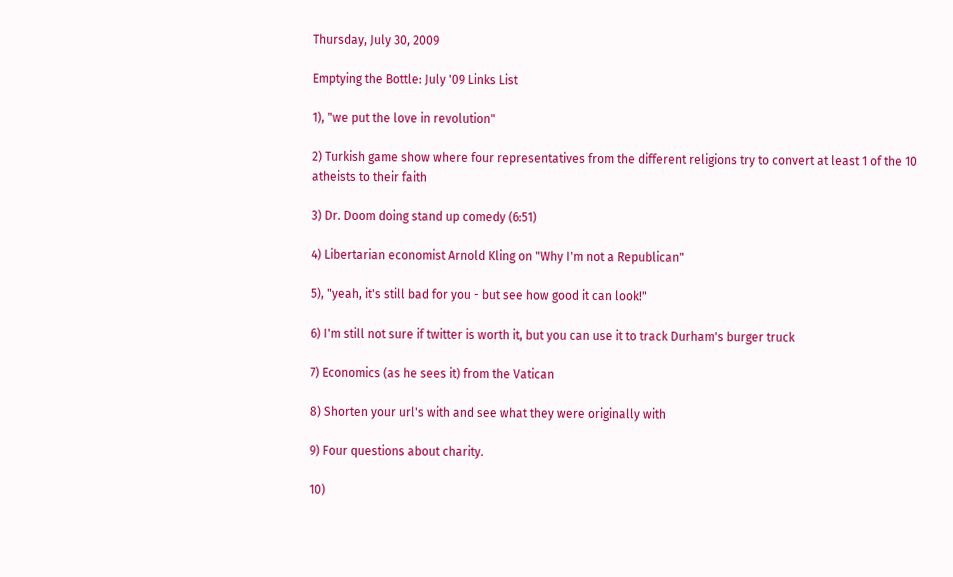Thursday, July 30, 2009

Emptying the Bottle: July '09 Links List

1), "we put the love in revolution"

2) Turkish game show where four representatives from the different religions try to convert at least 1 of the 10 atheists to their faith

3) Dr. Doom doing stand up comedy (6:51)

4) Libertarian economist Arnold Kling on "Why I'm not a Republican"

5), "yeah, it's still bad for you - but see how good it can look!"

6) I'm still not sure if twitter is worth it, but you can use it to track Durham's burger truck

7) Economics (as he sees it) from the Vatican

8) Shorten your url's with and see what they were originally with

9) Four questions about charity.

10)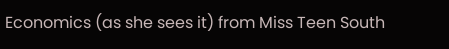Economics (as she sees it) from Miss Teen South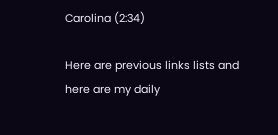Carolina (2:34)

Here are previous links lists and here are my daily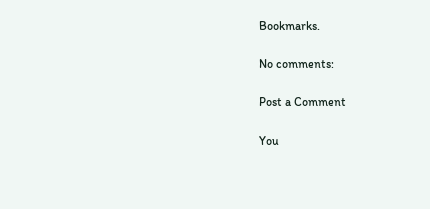Bookmarks.

No comments:

Post a Comment

You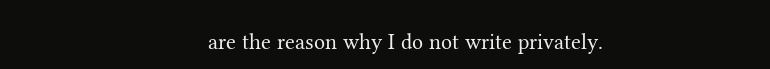are the reason why I do not write privately.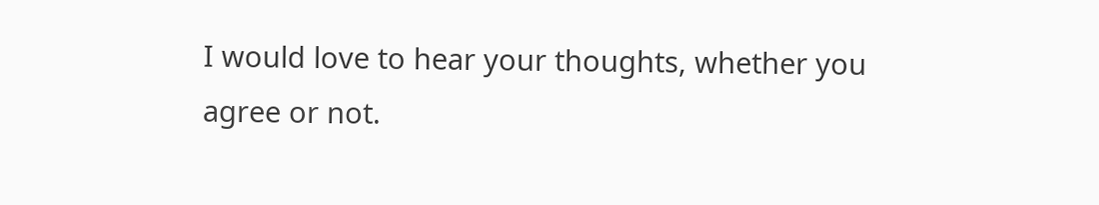I would love to hear your thoughts, whether you agree or not.